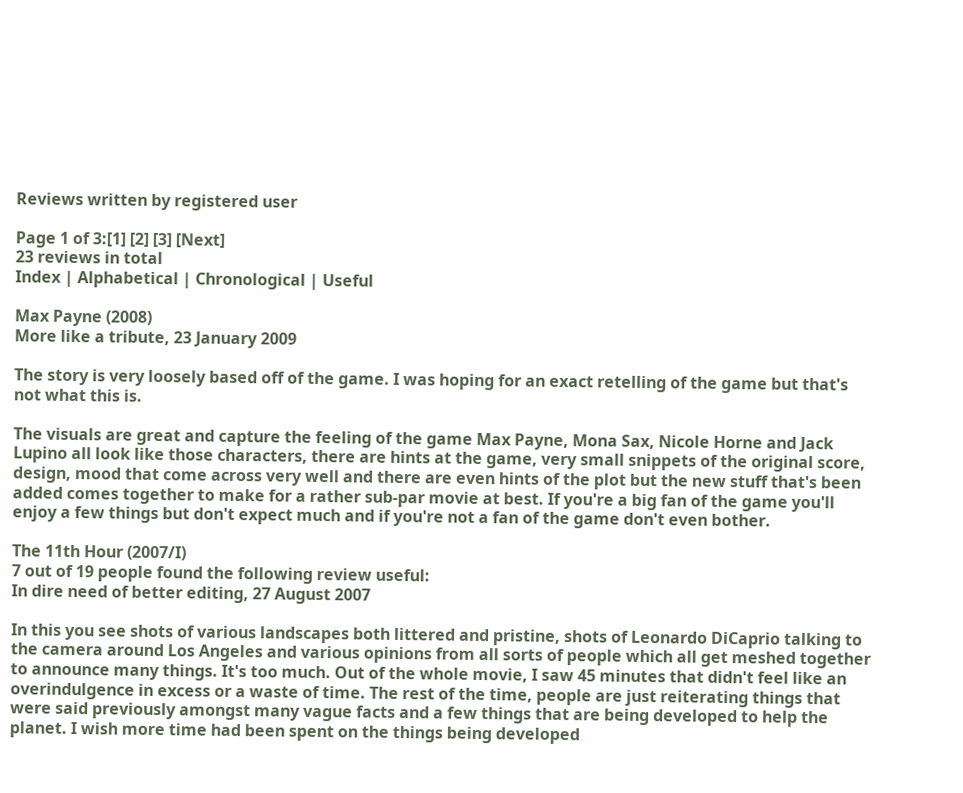Reviews written by registered user

Page 1 of 3:[1] [2] [3] [Next]
23 reviews in total
Index | Alphabetical | Chronological | Useful

Max Payne (2008)
More like a tribute, 23 January 2009

The story is very loosely based off of the game. I was hoping for an exact retelling of the game but that's not what this is.

The visuals are great and capture the feeling of the game Max Payne, Mona Sax, Nicole Horne and Jack Lupino all look like those characters, there are hints at the game, very small snippets of the original score, design, mood that come across very well and there are even hints of the plot but the new stuff that's been added comes together to make for a rather sub-par movie at best. If you're a big fan of the game you'll enjoy a few things but don't expect much and if you're not a fan of the game don't even bother.

The 11th Hour (2007/I)
7 out of 19 people found the following review useful:
In dire need of better editing, 27 August 2007

In this you see shots of various landscapes both littered and pristine, shots of Leonardo DiCaprio talking to the camera around Los Angeles and various opinions from all sorts of people which all get meshed together to announce many things. It's too much. Out of the whole movie, I saw 45 minutes that didn't feel like an overindulgence in excess or a waste of time. The rest of the time, people are just reiterating things that were said previously amongst many vague facts and a few things that are being developed to help the planet. I wish more time had been spent on the things being developed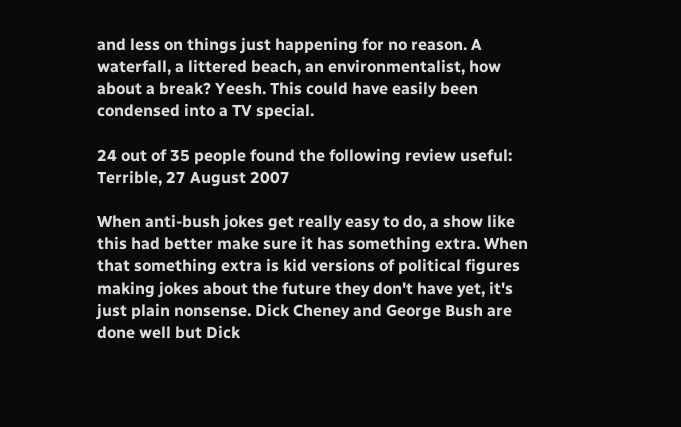and less on things just happening for no reason. A waterfall, a littered beach, an environmentalist, how about a break? Yeesh. This could have easily been condensed into a TV special.

24 out of 35 people found the following review useful:
Terrible, 27 August 2007

When anti-bush jokes get really easy to do, a show like this had better make sure it has something extra. When that something extra is kid versions of political figures making jokes about the future they don't have yet, it's just plain nonsense. Dick Cheney and George Bush are done well but Dick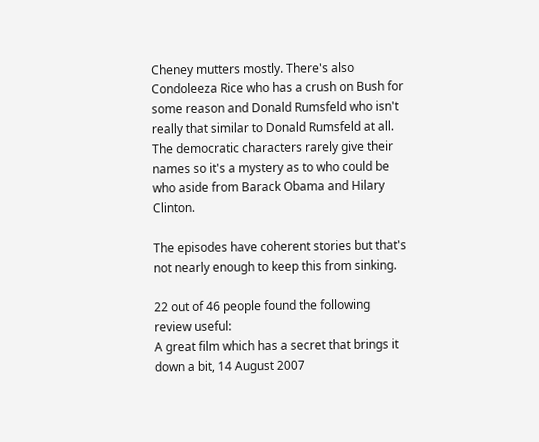Cheney mutters mostly. There's also Condoleeza Rice who has a crush on Bush for some reason and Donald Rumsfeld who isn't really that similar to Donald Rumsfeld at all. The democratic characters rarely give their names so it's a mystery as to who could be who aside from Barack Obama and Hilary Clinton.

The episodes have coherent stories but that's not nearly enough to keep this from sinking.

22 out of 46 people found the following review useful:
A great film which has a secret that brings it down a bit, 14 August 2007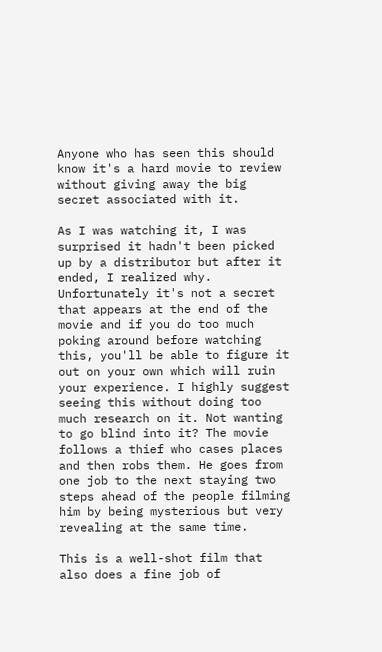Anyone who has seen this should know it's a hard movie to review without giving away the big secret associated with it.

As I was watching it, I was surprised it hadn't been picked up by a distributor but after it ended, I realized why. Unfortunately it's not a secret that appears at the end of the movie and if you do too much poking around before watching this, you'll be able to figure it out on your own which will ruin your experience. I highly suggest seeing this without doing too much research on it. Not wanting to go blind into it? The movie follows a thief who cases places and then robs them. He goes from one job to the next staying two steps ahead of the people filming him by being mysterious but very revealing at the same time.

This is a well-shot film that also does a fine job of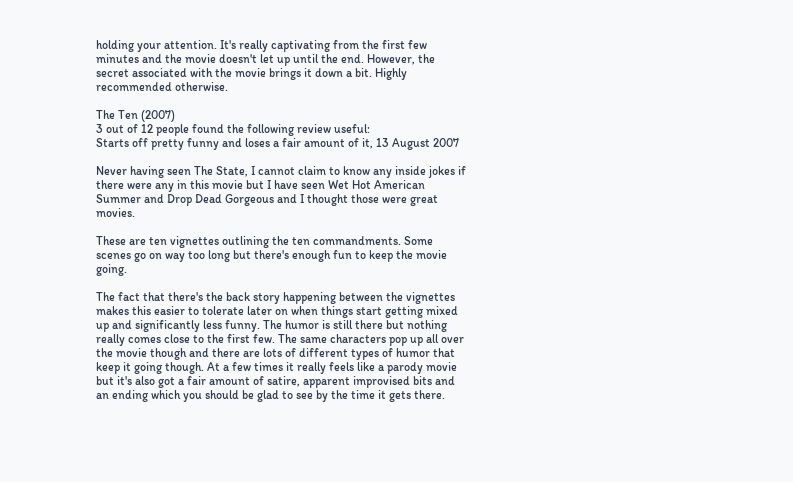holding your attention. It's really captivating from the first few minutes and the movie doesn't let up until the end. However, the secret associated with the movie brings it down a bit. Highly recommended otherwise.

The Ten (2007)
3 out of 12 people found the following review useful:
Starts off pretty funny and loses a fair amount of it, 13 August 2007

Never having seen The State, I cannot claim to know any inside jokes if there were any in this movie but I have seen Wet Hot American Summer and Drop Dead Gorgeous and I thought those were great movies.

These are ten vignettes outlining the ten commandments. Some scenes go on way too long but there's enough fun to keep the movie going.

The fact that there's the back story happening between the vignettes makes this easier to tolerate later on when things start getting mixed up and significantly less funny. The humor is still there but nothing really comes close to the first few. The same characters pop up all over the movie though and there are lots of different types of humor that keep it going though. At a few times it really feels like a parody movie but it's also got a fair amount of satire, apparent improvised bits and an ending which you should be glad to see by the time it gets there.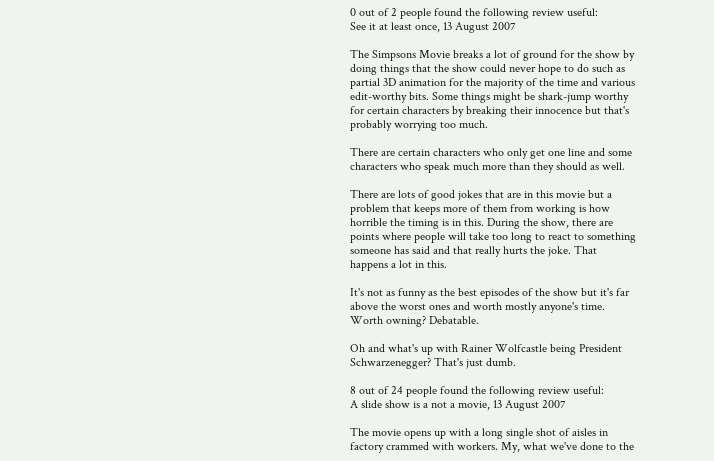0 out of 2 people found the following review useful:
See it at least once, 13 August 2007

The Simpsons Movie breaks a lot of ground for the show by doing things that the show could never hope to do such as partial 3D animation for the majority of the time and various edit-worthy bits. Some things might be shark-jump worthy for certain characters by breaking their innocence but that's probably worrying too much.

There are certain characters who only get one line and some characters who speak much more than they should as well.

There are lots of good jokes that are in this movie but a problem that keeps more of them from working is how horrible the timing is in this. During the show, there are points where people will take too long to react to something someone has said and that really hurts the joke. That happens a lot in this.

It's not as funny as the best episodes of the show but it's far above the worst ones and worth mostly anyone's time. Worth owning? Debatable.

Oh and what's up with Rainer Wolfcastle being President Schwarzenegger? That's just dumb.

8 out of 24 people found the following review useful:
A slide show is a not a movie, 13 August 2007

The movie opens up with a long single shot of aisles in factory crammed with workers. My, what we've done to the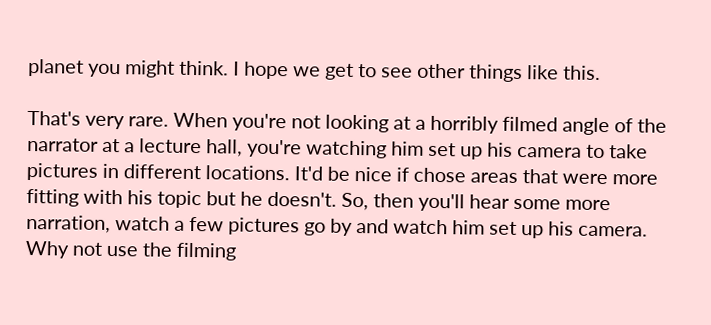planet you might think. I hope we get to see other things like this.

That's very rare. When you're not looking at a horribly filmed angle of the narrator at a lecture hall, you're watching him set up his camera to take pictures in different locations. It'd be nice if chose areas that were more fitting with his topic but he doesn't. So, then you'll hear some more narration, watch a few pictures go by and watch him set up his camera. Why not use the filming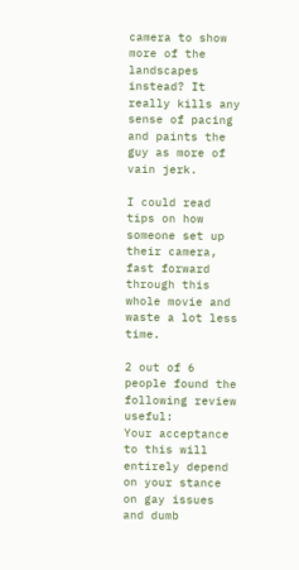camera to show more of the landscapes instead? It really kills any sense of pacing and paints the guy as more of vain jerk.

I could read tips on how someone set up their camera, fast forward through this whole movie and waste a lot less time.

2 out of 6 people found the following review useful:
Your acceptance to this will entirely depend on your stance on gay issues and dumb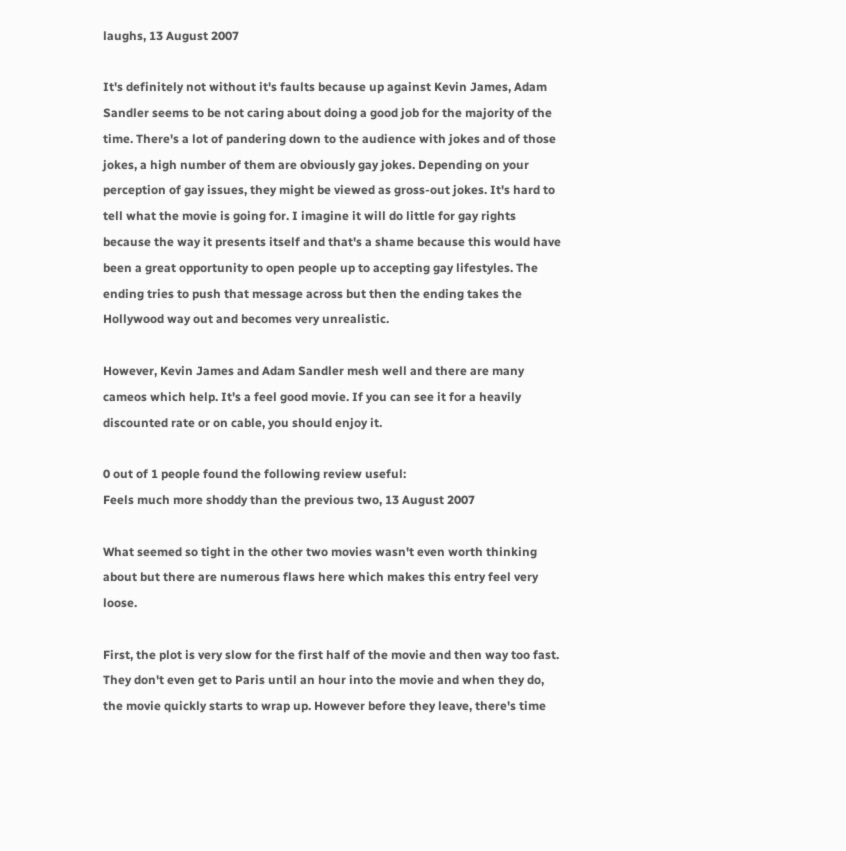laughs, 13 August 2007

It's definitely not without it's faults because up against Kevin James, Adam Sandler seems to be not caring about doing a good job for the majority of the time. There's a lot of pandering down to the audience with jokes and of those jokes, a high number of them are obviously gay jokes. Depending on your perception of gay issues, they might be viewed as gross-out jokes. It's hard to tell what the movie is going for. I imagine it will do little for gay rights because the way it presents itself and that's a shame because this would have been a great opportunity to open people up to accepting gay lifestyles. The ending tries to push that message across but then the ending takes the Hollywood way out and becomes very unrealistic.

However, Kevin James and Adam Sandler mesh well and there are many cameos which help. It's a feel good movie. If you can see it for a heavily discounted rate or on cable, you should enjoy it.

0 out of 1 people found the following review useful:
Feels much more shoddy than the previous two, 13 August 2007

What seemed so tight in the other two movies wasn't even worth thinking about but there are numerous flaws here which makes this entry feel very loose.

First, the plot is very slow for the first half of the movie and then way too fast. They don't even get to Paris until an hour into the movie and when they do, the movie quickly starts to wrap up. However before they leave, there's time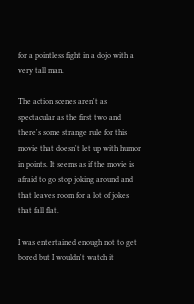for a pointless fight in a dojo with a very tall man.

The action scenes aren't as spectacular as the first two and there's some strange rule for this movie that doesn't let up with humor in points. It seems as if the movie is afraid to go stop joking around and that leaves room for a lot of jokes that fall flat.

I was entertained enough not to get bored but I wouldn't watch it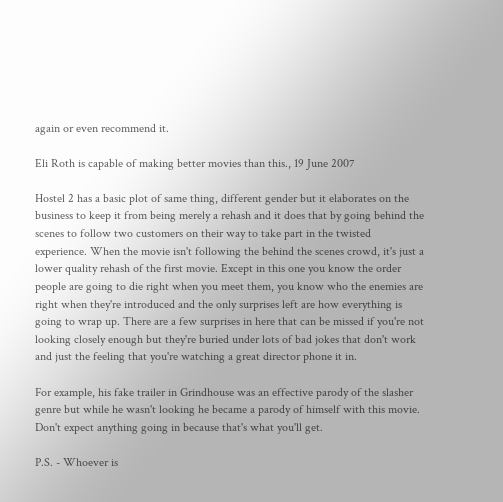again or even recommend it.

Eli Roth is capable of making better movies than this., 19 June 2007

Hostel 2 has a basic plot of same thing, different gender but it elaborates on the business to keep it from being merely a rehash and it does that by going behind the scenes to follow two customers on their way to take part in the twisted experience. When the movie isn't following the behind the scenes crowd, it's just a lower quality rehash of the first movie. Except in this one you know the order people are going to die right when you meet them, you know who the enemies are right when they're introduced and the only surprises left are how everything is going to wrap up. There are a few surprises in here that can be missed if you're not looking closely enough but they're buried under lots of bad jokes that don't work and just the feeling that you're watching a great director phone it in.

For example, his fake trailer in Grindhouse was an effective parody of the slasher genre but while he wasn't looking he became a parody of himself with this movie. Don't expect anything going in because that's what you'll get.

P.S. - Whoever is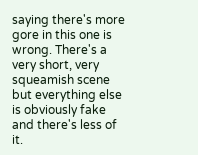saying there's more gore in this one is wrong. There's a very short, very squeamish scene but everything else is obviously fake and there's less of it.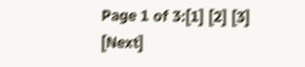Page 1 of 3:[1] [2] [3] [Next]